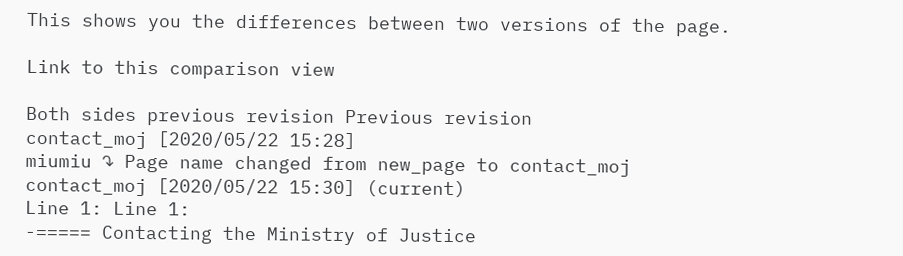This shows you the differences between two versions of the page.

Link to this comparison view

Both sides previous revision Previous revision
contact_moj [2020/05/22 15:28]
miumiu ↷ Page name changed from new_page to contact_moj
contact_moj [2020/05/22 15:30] (current)
Line 1: Line 1:
-===== Contacting the Ministry of Justice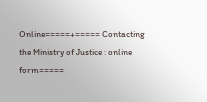Online=====+===== Contacting the Ministry of Justice : online form=====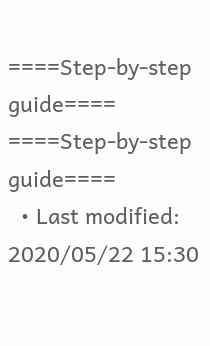====Step-by-step guide==== ====Step-by-step guide====
  • Last modified: 2020/05/22 15:30